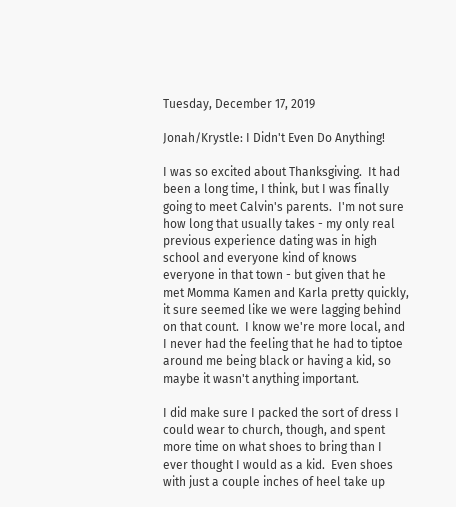Tuesday, December 17, 2019

Jonah/Krystle: I Didn't Even Do Anything!

I was so excited about Thanksgiving.  It had been a long time, I think, but I was finally going to meet Calvin's parents.  I'm not sure how long that usually takes - my only real previous experience dating was in high school and everyone kind of knows everyone in that town - but given that he met Momma Kamen and Karla pretty quickly, it sure seemed like we were lagging behind on that count.  I know we're more local, and I never had the feeling that he had to tiptoe around me being black or having a kid, so maybe it wasn't anything important.

I did make sure I packed the sort of dress I could wear to church, though, and spent more time on what shoes to bring than I ever thought I would as a kid.  Even shoes with just a couple inches of heel take up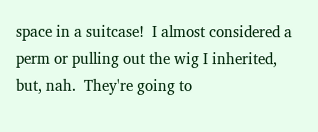space in a suitcase!  I almost considered a perm or pulling out the wig I inherited, but, nah.  They're going to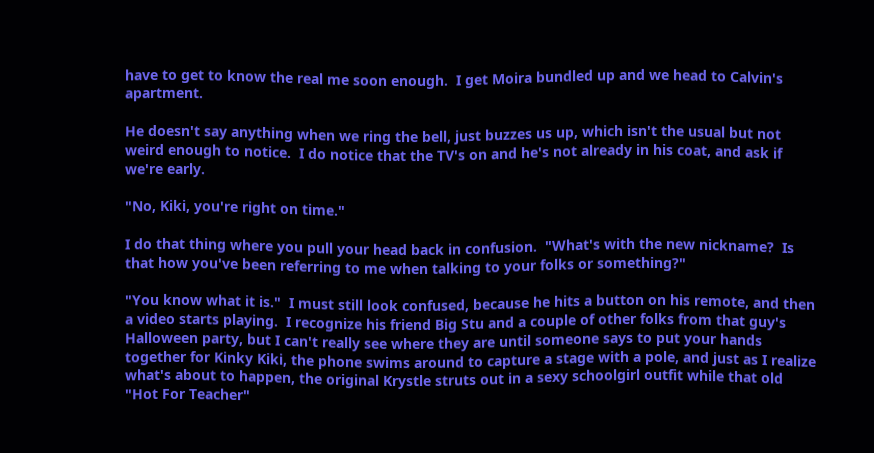have to get to know the real me soon enough.  I get Moira bundled up and we head to Calvin's apartment.

He doesn't say anything when we ring the bell, just buzzes us up, which isn't the usual but not weird enough to notice.  I do notice that the TV's on and he's not already in his coat, and ask if we're early.

"No, Kiki, you're right on time."

I do that thing where you pull your head back in confusion.  "What's with the new nickname?  Is that how you've been referring to me when talking to your folks or something?"

"You know what it is."  I must still look confused, because he hits a button on his remote, and then a video starts playing.  I recognize his friend Big Stu and a couple of other folks from that guy's Halloween party, but I can't really see where they are until someone says to put your hands together for Kinky Kiki, the phone swims around to capture a stage with a pole, and just as I realize what's about to happen, the original Krystle struts out in a sexy schoolgirl outfit while that old "Hot For Teacher"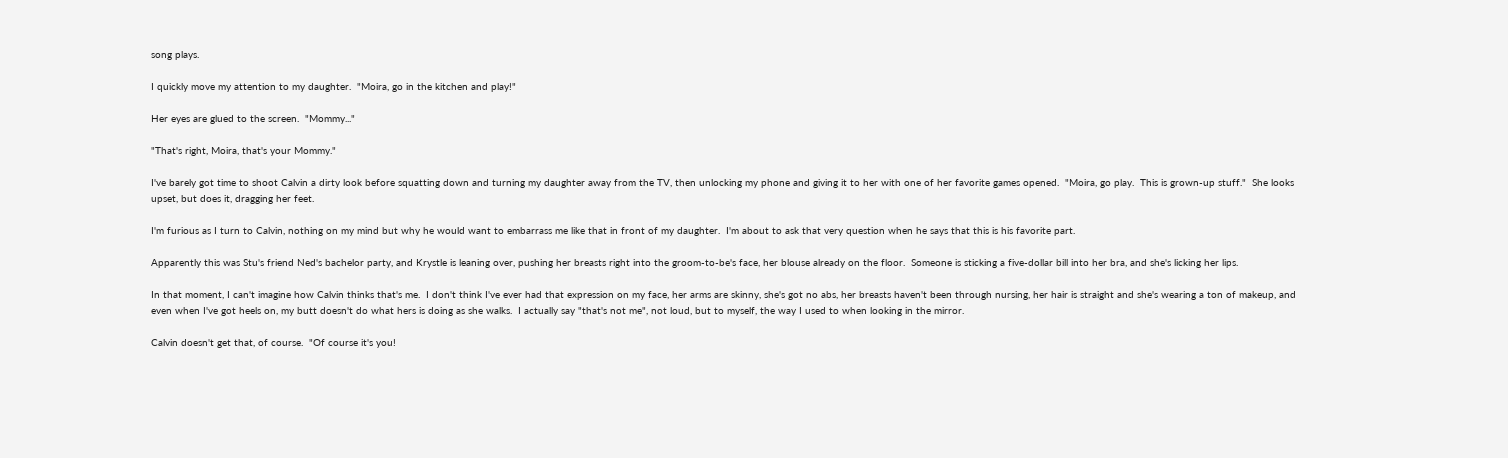song plays.

I quickly move my attention to my daughter.  "Moira, go in the kitchen and play!"

Her eyes are glued to the screen.  "Mommy..."

"That's right, Moira, that's your Mommy."

I've barely got time to shoot Calvin a dirty look before squatting down and turning my daughter away from the TV, then unlocking my phone and giving it to her with one of her favorite games opened.  "Moira, go play.  This is grown-up stuff."  She looks upset, but does it, dragging her feet.

I'm furious as I turn to Calvin, nothing on my mind but why he would want to embarrass me like that in front of my daughter.  I'm about to ask that very question when he says that this is his favorite part.

Apparently this was Stu's friend Ned's bachelor party, and Krystle is leaning over, pushing her breasts right into the groom-to-be's face, her blouse already on the floor.  Someone is sticking a five-dollar bill into her bra, and she's licking her lips.

In that moment, I can't imagine how Calvin thinks that's me.  I don't think I've ever had that expression on my face, her arms are skinny, she's got no abs, her breasts haven't been through nursing, her hair is straight and she's wearing a ton of makeup, and even when I've got heels on, my butt doesn't do what hers is doing as she walks.  I actually say "that's not me", not loud, but to myself, the way I used to when looking in the mirror.

Calvin doesn't get that, of course.  "Of course it's you!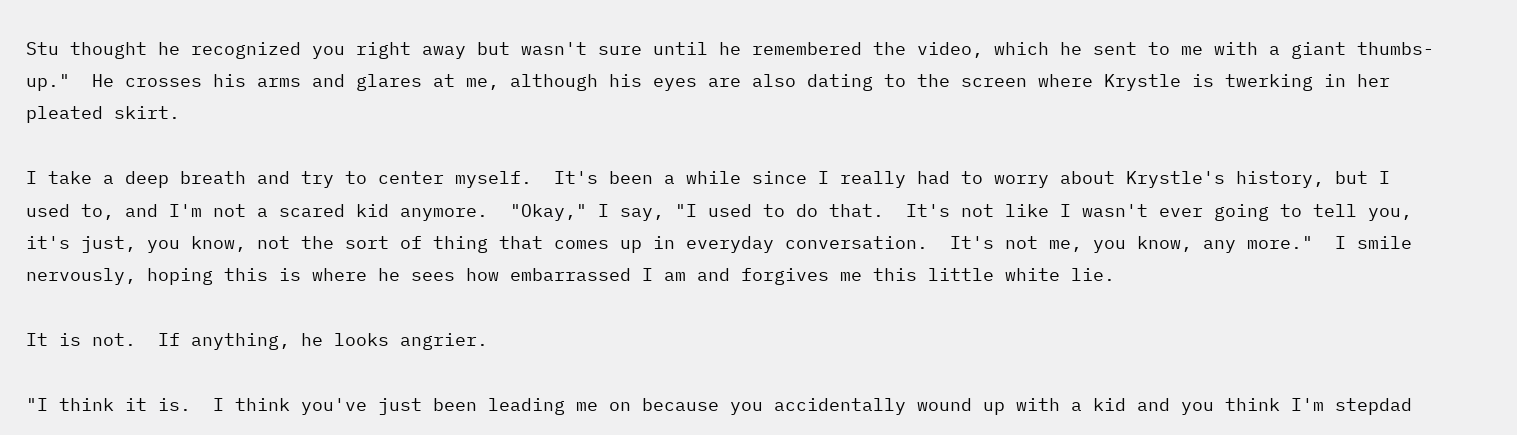Stu thought he recognized you right away but wasn't sure until he remembered the video, which he sent to me with a giant thumbs-up."  He crosses his arms and glares at me, although his eyes are also dating to the screen where Krystle is twerking in her pleated skirt.

I take a deep breath and try to center myself.  It's been a while since I really had to worry about Krystle's history, but I used to, and I'm not a scared kid anymore.  "Okay," I say, "I used to do that.  It's not like I wasn't ever going to tell you, it's just, you know, not the sort of thing that comes up in everyday conversation.  It's not me, you know, any more."  I smile nervously, hoping this is where he sees how embarrassed I am and forgives me this little white lie.

It is not.  If anything, he looks angrier.

"I think it is.  I think you've just been leading me on because you accidentally wound up with a kid and you think I'm stepdad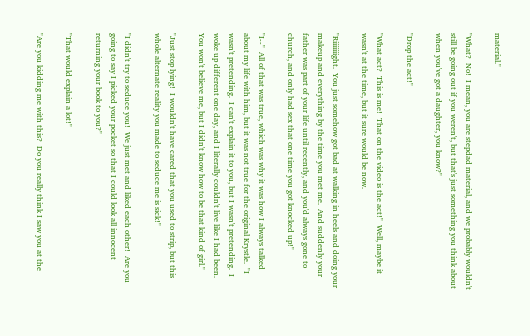material."

"What?  No!  I mean, you are stepdad material, and we probably wouldn't still be going out if you weren't, but that's just something you think about when you've got a daughter, you know?"

"Drop the act!"

"What act?  This is me!  That on the video is the act!"  Well, maybe it wasn't at the time, but it sure would be now.

"Riiiiiiight.  You just somehow got bad at walking in heels and doing your makeup and everything by the time you met me.  And suddenly your father was part of your life until recently, and you'd always gone to church, and only had sex that one time you got knocked up!"

"I--"  All of that was true, which was why it was how I always talked about my life with him, but it was not true for the original Krystle.  "I wasn't pretending.  I can't explain it to you, but I wasn't pretending.  I woke up different one day, and I literally couldn't live like I had been.  You won't believe me, but I didn't know how to be that kind of girl."

"Just stop lying!  I wouldn't have cared that you used to strip, but this whole alternate reality you made to seduce me is sick!"

"I didn't try to seduce you!  We just met and liked each other!  Are you going to say I picked your pocket so that I could look all innocent returning your book to you?"

"That would explain a lot!"

"Are you kidding me with this?  Do you really think I saw you at the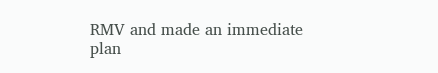RMV and made an immediate plan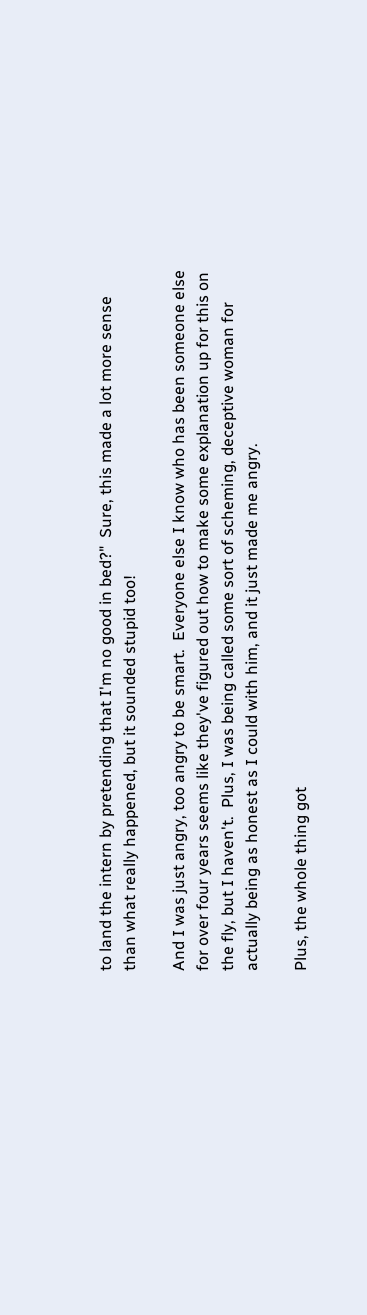to land the intern by pretending that I'm no good in bed?"  Sure, this made a lot more sense than what really happened, but it sounded stupid too!

And I was just angry, too angry to be smart.  Everyone else I know who has been someone else for over four years seems like they've figured out how to make some explanation up for this on the fly, but I haven't.  Plus, I was being called some sort of scheming, deceptive woman for actually being as honest as I could with him, and it just made me angry.

Plus, the whole thing got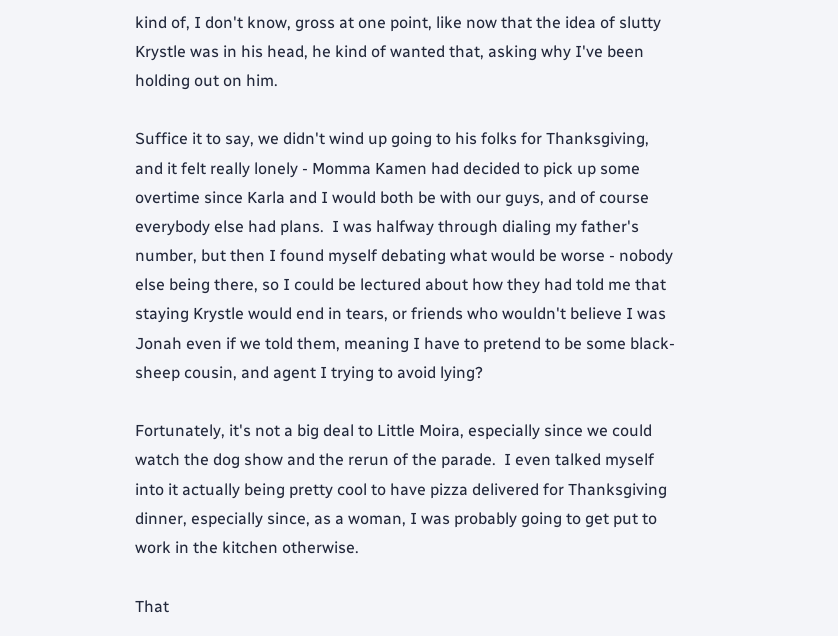kind of, I don't know, gross at one point, like now that the idea of slutty Krystle was in his head, he kind of wanted that, asking why I've been holding out on him.

Suffice it to say, we didn't wind up going to his folks for Thanksgiving, and it felt really lonely - Momma Kamen had decided to pick up some overtime since Karla and I would both be with our guys, and of course everybody else had plans.  I was halfway through dialing my father's number, but then I found myself debating what would be worse - nobody else being there, so I could be lectured about how they had told me that staying Krystle would end in tears, or friends who wouldn't believe I was Jonah even if we told them, meaning I have to pretend to be some black-sheep cousin, and agent I trying to avoid lying?

Fortunately, it's not a big deal to Little Moira, especially since we could watch the dog show and the rerun of the parade.  I even talked myself into it actually being pretty cool to have pizza delivered for Thanksgiving dinner, especially since, as a woman, I was probably going to get put to work in the kitchen otherwise.

That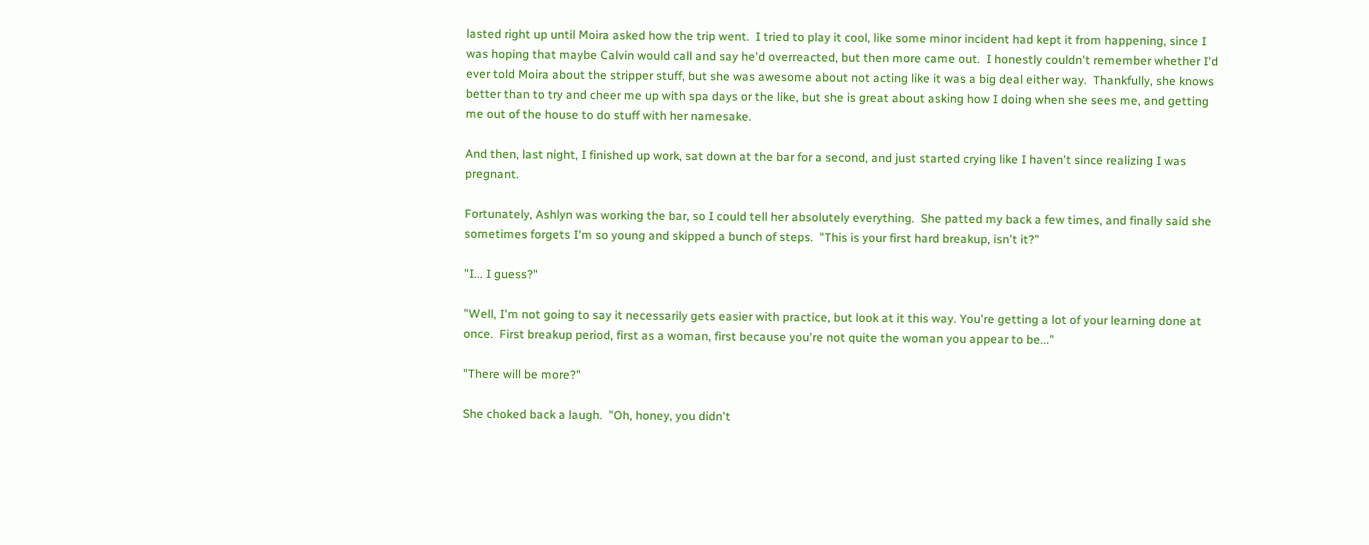lasted right up until Moira asked how the trip went.  I tried to play it cool, like some minor incident had kept it from happening, since I was hoping that maybe Calvin would call and say he'd overreacted, but then more came out.  I honestly couldn't remember whether I'd ever told Moira about the stripper stuff, but she was awesome about not acting like it was a big deal either way.  Thankfully, she knows better than to try and cheer me up with spa days or the like, but she is great about asking how I doing when she sees me, and getting me out of the house to do stuff with her namesake.

And then, last night, I finished up work, sat down at the bar for a second, and just started crying like I haven't since realizing I was pregnant.

Fortunately, Ashlyn was working the bar, so I could tell her absolutely everything.  She patted my back a few times, and finally said she sometimes forgets I'm so young and skipped a bunch of steps.  "This is your first hard breakup, isn't it?"

"I... I guess?"

"Well, I'm not going to say it necessarily gets easier with practice, but look at it this way. You're getting a lot of your learning done at once.  First breakup period, first as a woman, first because you're not quite the woman you appear to be..."

"There will be more?"

She choked back a laugh.  "Oh, honey, you didn't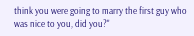think you were going to marry the first guy who was nice to you, did you?"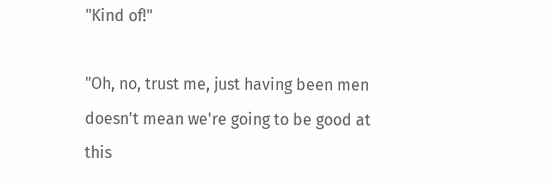"Kind of!"

"Oh, no, trust me, just having been men doesn't mean we're going to be good at this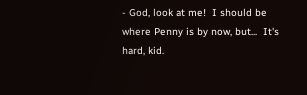- God, look at me!  I should be where Penny is by now, but...  It's hard, kid.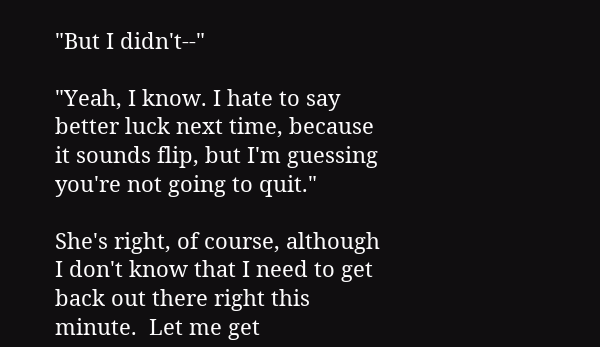"But I didn't--"

"Yeah, I know. I hate to say better luck next time, because it sounds flip, but I'm guessing you're not going to quit."

She's right, of course, although I don't know that I need to get back out there right this minute.  Let me get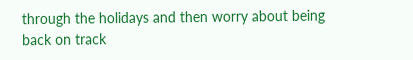through the holidays and then worry about being back on track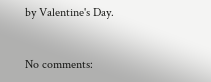by Valentine's Day.


No comments: